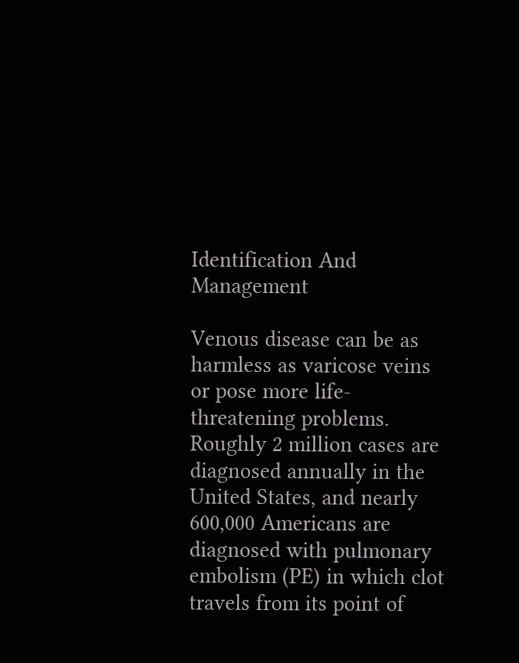Identification And Management

Venous disease can be as harmless as varicose veins or pose more life-threatening problems. Roughly 2 million cases are diagnosed annually in the United States, and nearly 600,000 Americans are diagnosed with pulmonary embolism (PE) in which clot travels from its point of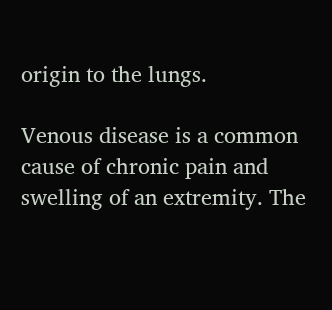origin to the lungs.

Venous disease is a common cause of chronic pain and swelling of an extremity. The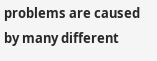problems are caused by many different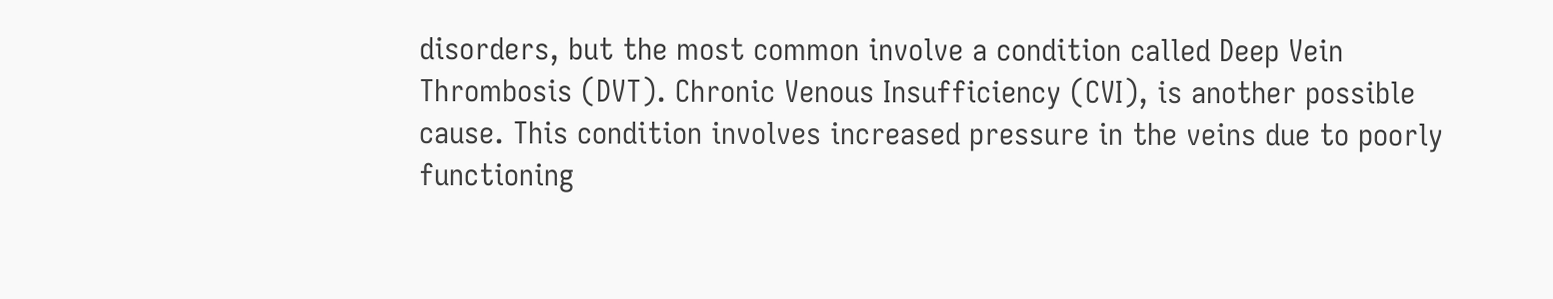disorders, but the most common involve a condition called Deep Vein Thrombosis (DVT). Chronic Venous Insufficiency (CVI), is another possible cause. This condition involves increased pressure in the veins due to poorly functioning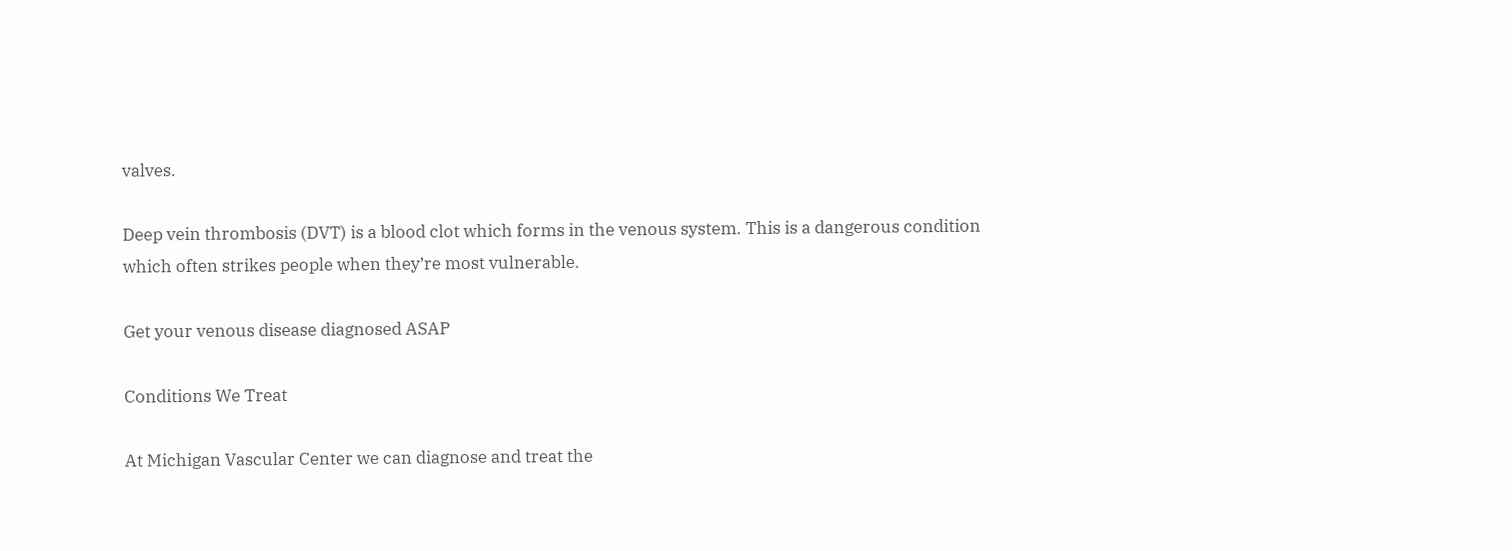valves.

Deep vein thrombosis (DVT) is a blood clot which forms in the venous system. This is a dangerous condition which often strikes people when they’re most vulnerable.

Get your venous disease diagnosed ASAP

Conditions We Treat

At Michigan Vascular Center we can diagnose and treat the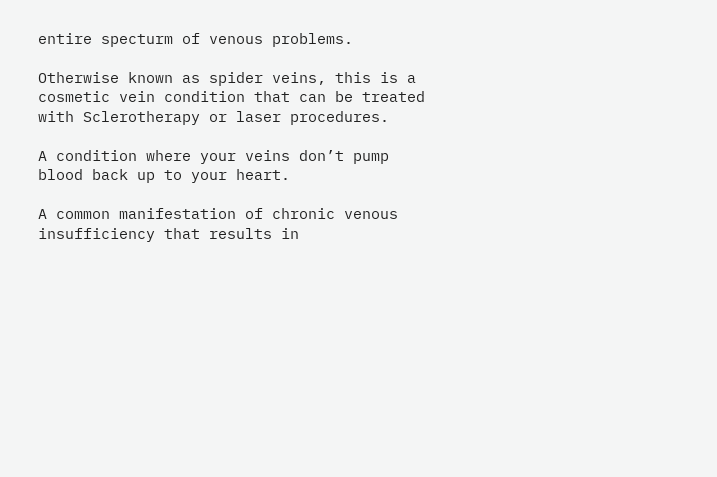entire specturm of venous problems.

Otherwise known as spider veins, this is a cosmetic vein condition that can be treated with Sclerotherapy or laser procedures.

A condition where your veins don’t pump blood back up to your heart.

A common manifestation of chronic venous insufficiency that results in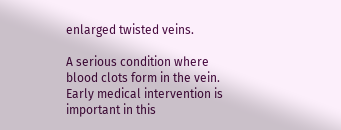enlarged twisted veins.

A serious condition where blood clots form in the vein. Early medical intervention is important in this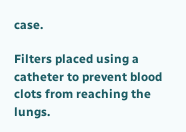case.

Filters placed using a catheter to prevent blood clots from reaching the lungs.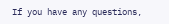If you have any questions,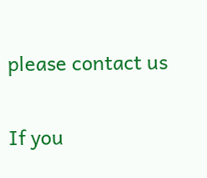please contact us

If you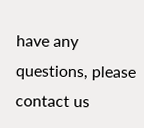have any questions, please contact us